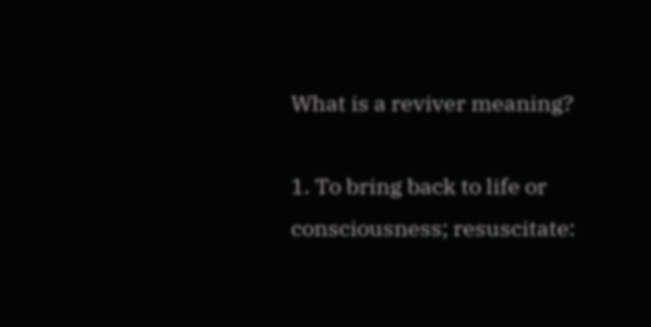What is a reviver meaning?

1. To bring back to life or consciousness; resuscitate: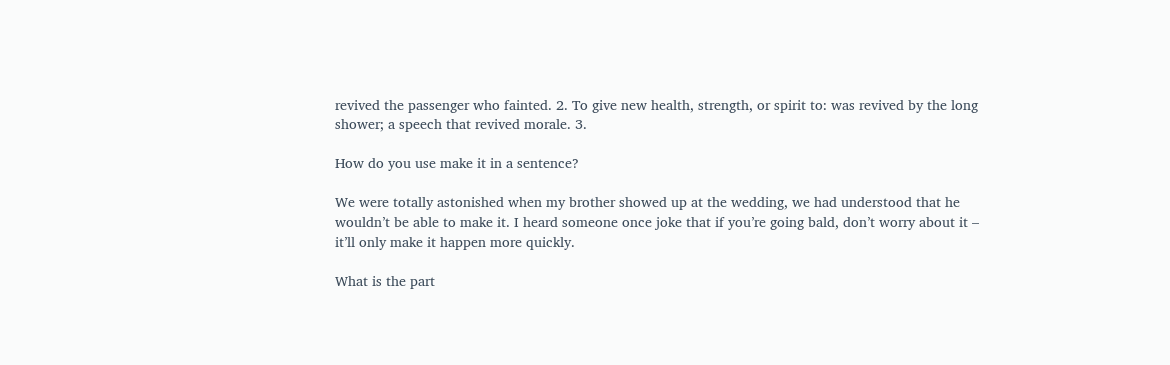revived the passenger who fainted. 2. To give new health, strength, or spirit to: was revived by the long shower; a speech that revived morale. 3.

How do you use make it in a sentence?

We were totally astonished when my brother showed up at the wedding, we had understood that he wouldn’t be able to make it. I heard someone once joke that if you’re going bald, don’t worry about it – it’ll only make it happen more quickly.

What is the part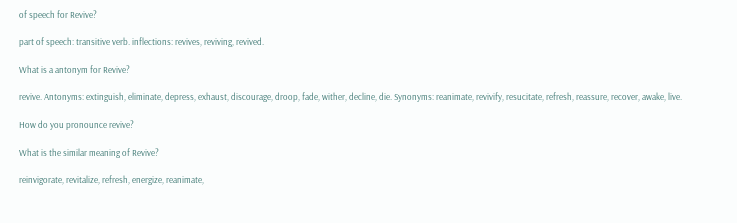of speech for Revive?

part of speech: transitive verb. inflections: revives, reviving, revived.

What is a antonym for Revive?

revive. Antonyms: extinguish, eliminate, depress, exhaust, discourage, droop, fade, wither, decline, die. Synonyms: reanimate, revivify, resucitate, refresh, reassure, recover, awake, live.

How do you pronounce revive?

What is the similar meaning of Revive?

reinvigorate, revitalize, refresh, energize, reanimate,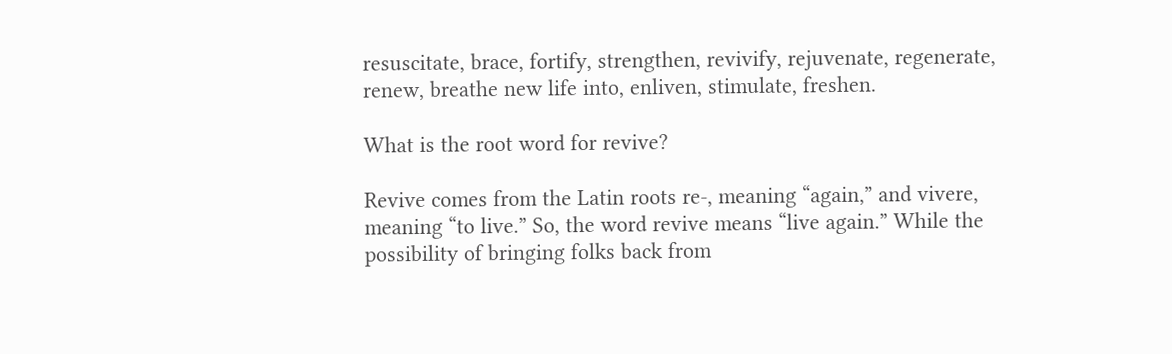resuscitate, brace, fortify, strengthen, revivify, rejuvenate, regenerate, renew, breathe new life into, enliven, stimulate, freshen.

What is the root word for revive?

Revive comes from the Latin roots re-, meaning “again,” and vivere, meaning “to live.” So, the word revive means “live again.” While the possibility of bringing folks back from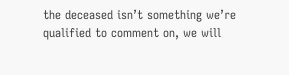the deceased isn’t something we’re qualified to comment on, we will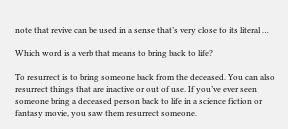note that revive can be used in a sense that’s very close to its literal …

Which word is a verb that means to bring back to life?

To resurrect is to bring someone back from the deceased. You can also resurrect things that are inactive or out of use. If you’ve ever seen someone bring a deceased person back to life in a science fiction or fantasy movie, you saw them resurrect someone.